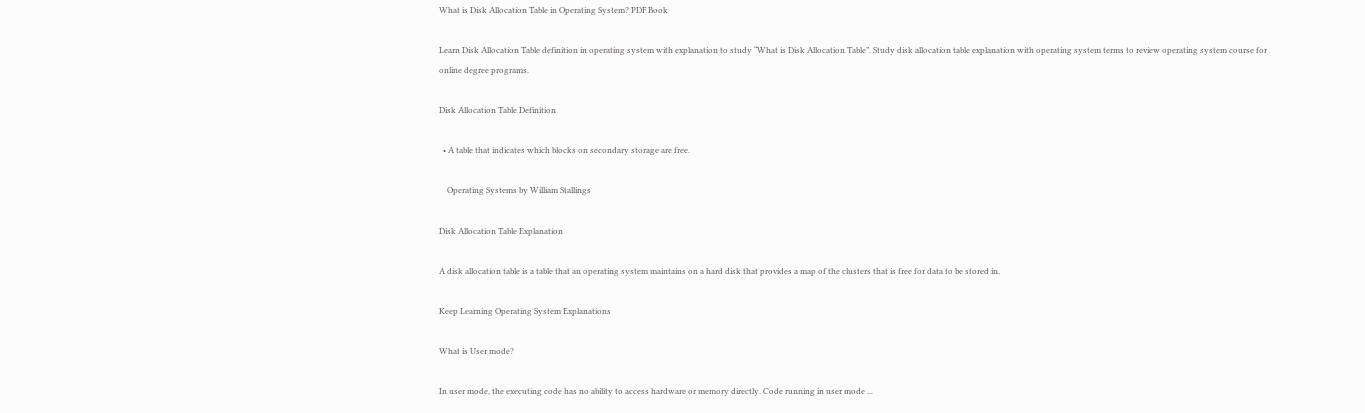What is Disk Allocation Table in Operating System? PDF Book

Learn Disk Allocation Table definition in operating system with explanation to study “What is Disk Allocation Table”. Study disk allocation table explanation with operating system terms to review operating system course for online degree programs.

Disk Allocation Table Definition

  • A table that indicates which blocks on secondary storage are free.

    Operating Systems by William Stallings

Disk Allocation Table Explanation

A disk allocation table is a table that an operating system maintains on a hard disk that provides a map of the clusters that is free for data to be stored in.

Keep Learning Operating System Explanations

What is User mode?

In user mode, the executing code has no ability to access hardware or memory directly. Code running in user mode ...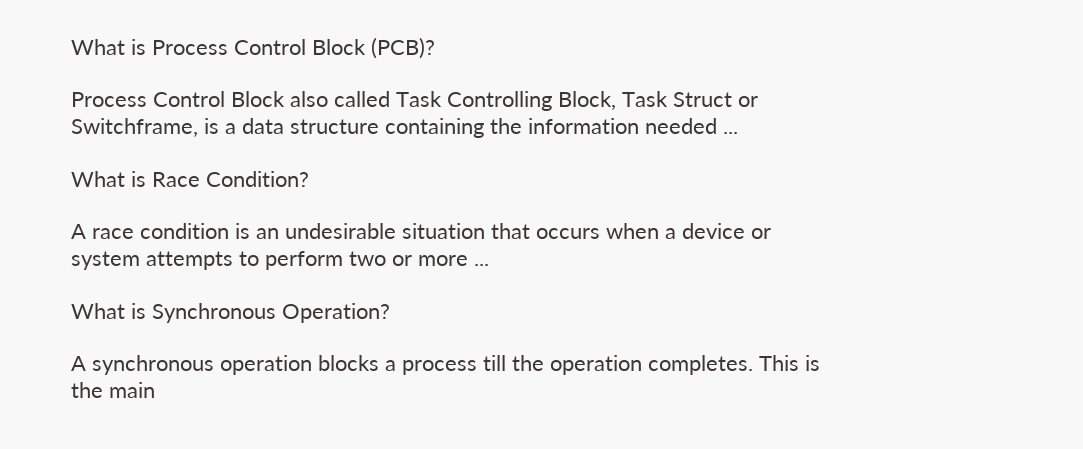What is Process Control Block (PCB)?

Process Control Block also called Task Controlling Block, Task Struct or Switchframe, is a data structure containing the information needed ...

What is Race Condition?

A race condition is an undesirable situation that occurs when a device or system attempts to perform two or more ...

What is Synchronous Operation?

A synchronous operation blocks a process till the operation completes. This is the main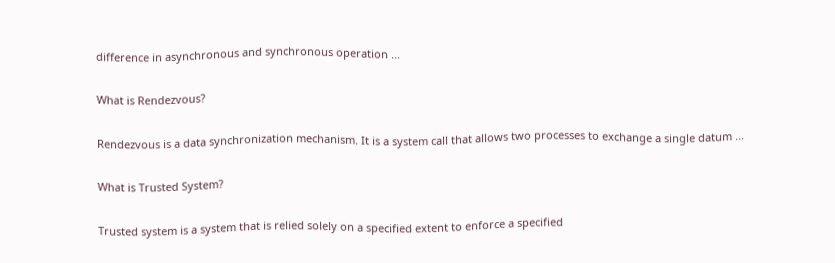difference in asynchronous and synchronous operation ...

What is Rendezvous?

Rendezvous is a data synchronization mechanism. It is a system call that allows two processes to exchange a single datum ...

What is Trusted System?

Trusted system is a system that is relied solely on a specified extent to enforce a specified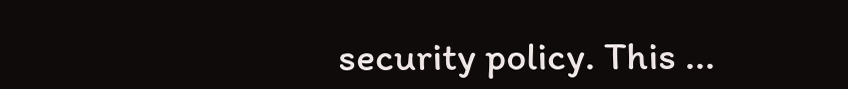security policy. This ...